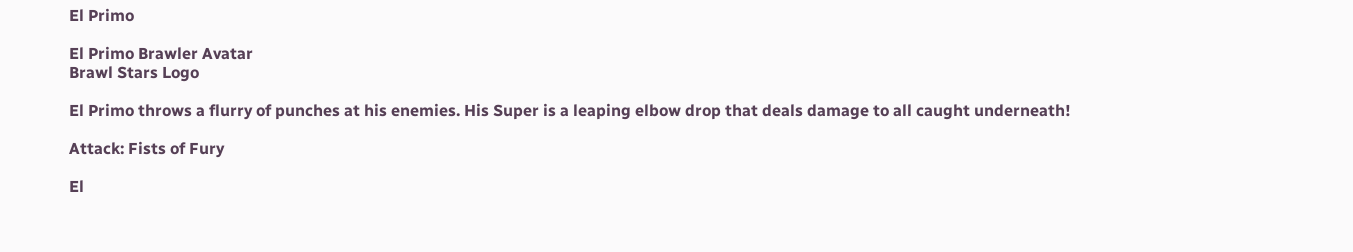El Primo

El Primo Brawler Avatar
Brawl Stars Logo

El Primo throws a flurry of punches at his enemies. His Super is a leaping elbow drop that deals damage to all caught underneath!

Attack: Fists of Fury

El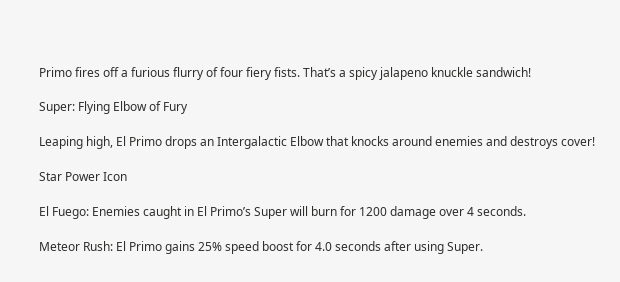Primo fires off a furious flurry of four fiery fists. That’s a spicy jalapeno knuckle sandwich!

Super: Flying Elbow of Fury

Leaping high, El Primo drops an Intergalactic Elbow that knocks around enemies and destroys cover!

Star Power Icon

El Fuego: Enemies caught in El Primo’s Super will burn for 1200 damage over 4 seconds.

Meteor Rush: El Primo gains 25% speed boost for 4.0 seconds after using Super.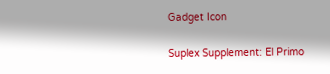Gadget Icon

Suplex Supplement: El Primo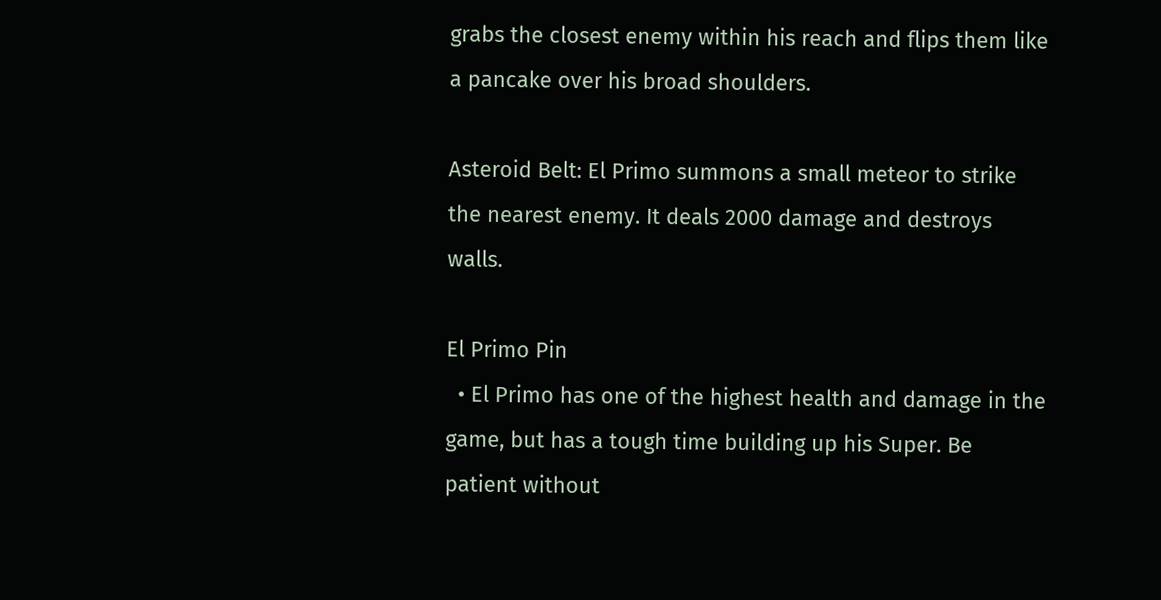grabs the closest enemy within his reach and flips them like a pancake over his broad shoulders.

Asteroid Belt: El Primo summons a small meteor to strike the nearest enemy. It deals 2000 damage and destroys walls.

El Primo Pin
  • El Primo has one of the highest health and damage in the game, but has a tough time building up his Super. Be patient without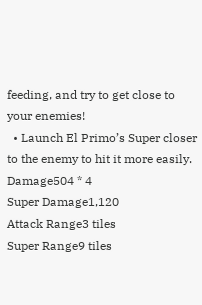feeding, and try to get close to your enemies!
  • Launch El Primo’s Super closer to the enemy to hit it more easily.
Damage504 * 4
Super Damage1,120
Attack Range3 tiles
Super Range9 tiles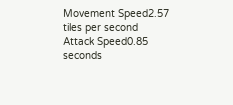Movement Speed2.57 tiles per second
Attack Speed0.85 seconds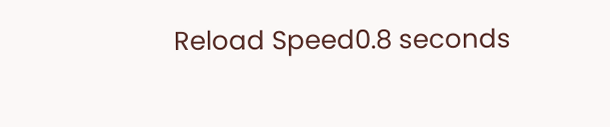Reload Speed0.8 seconds